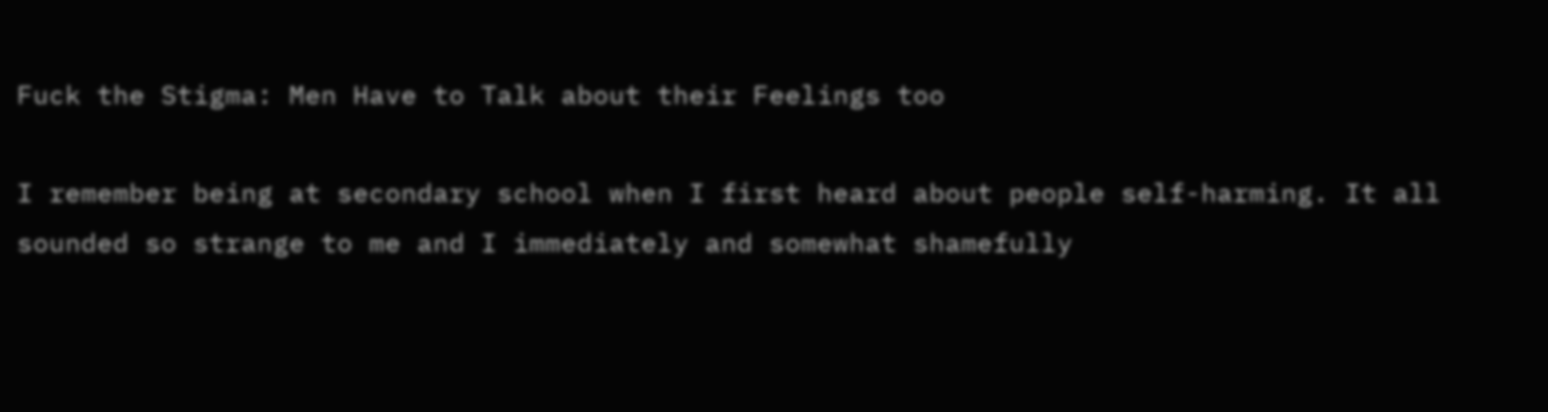Fuck the Stigma: Men Have to Talk about their Feelings too

I remember being at secondary school when I first heard about people self-harming. It all sounded so strange to me and I immediately and somewhat shamefully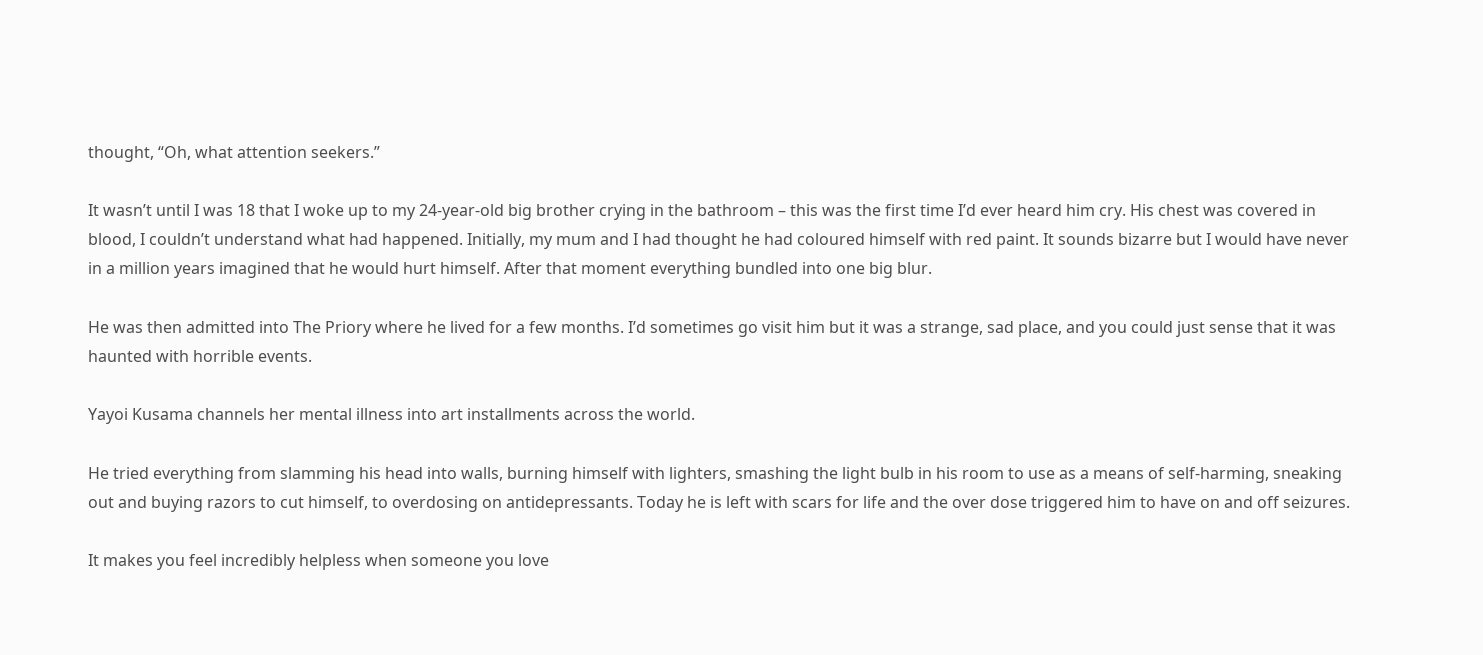thought, “Oh, what attention seekers.”

It wasn’t until I was 18 that I woke up to my 24-year-old big brother crying in the bathroom – this was the first time I’d ever heard him cry. His chest was covered in blood, I couldn’t understand what had happened. Initially, my mum and I had thought he had coloured himself with red paint. It sounds bizarre but I would have never in a million years imagined that he would hurt himself. After that moment everything bundled into one big blur.

He was then admitted into The Priory where he lived for a few months. I’d sometimes go visit him but it was a strange, sad place, and you could just sense that it was haunted with horrible events.

Yayoi Kusama channels her mental illness into art installments across the world.

He tried everything from slamming his head into walls, burning himself with lighters, smashing the light bulb in his room to use as a means of self-harming, sneaking out and buying razors to cut himself, to overdosing on antidepressants. Today he is left with scars for life and the over dose triggered him to have on and off seizures.

It makes you feel incredibly helpless when someone you love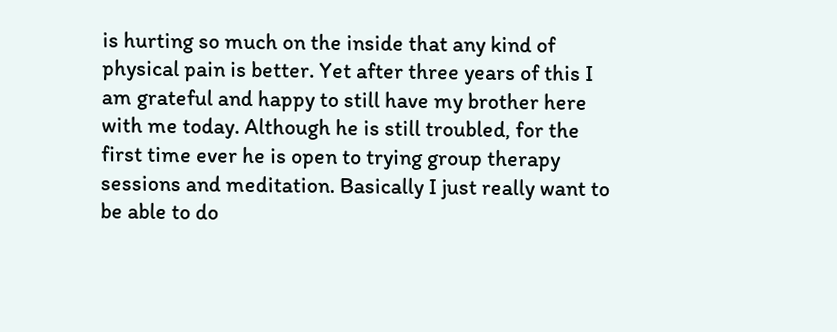is hurting so much on the inside that any kind of physical pain is better. Yet after three years of this I am grateful and happy to still have my brother here with me today. Although he is still troubled, for the first time ever he is open to trying group therapy sessions and meditation. Basically I just really want to be able to do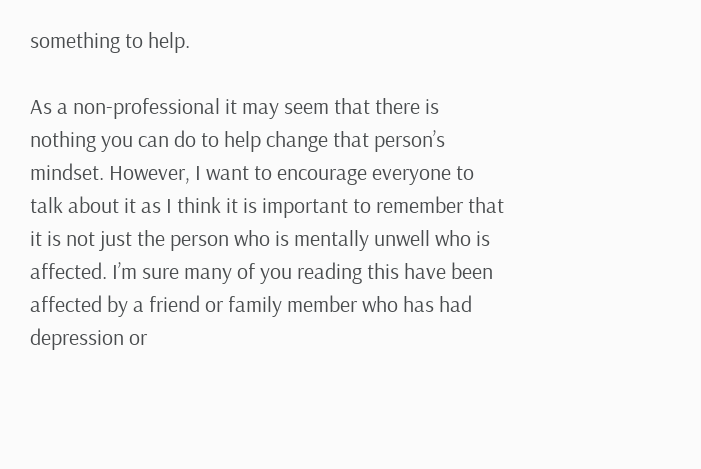something to help.

As a non-professional it may seem that there is nothing you can do to help change that person’s mindset. However, I want to encourage everyone to talk about it as I think it is important to remember that it is not just the person who is mentally unwell who is affected. I’m sure many of you reading this have been affected by a friend or family member who has had depression or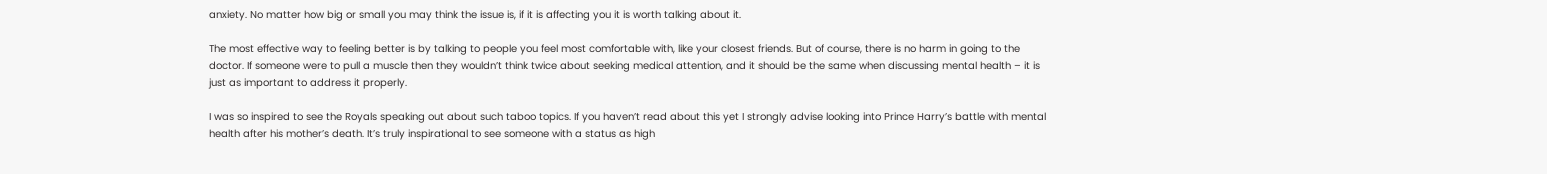anxiety. No matter how big or small you may think the issue is, if it is affecting you it is worth talking about it.

The most effective way to feeling better is by talking to people you feel most comfortable with, like your closest friends. But of course, there is no harm in going to the doctor. If someone were to pull a muscle then they wouldn’t think twice about seeking medical attention, and it should be the same when discussing mental health – it is just as important to address it properly.

I was so inspired to see the Royals speaking out about such taboo topics. If you haven’t read about this yet I strongly advise looking into Prince Harry’s battle with mental health after his mother’s death. It’s truly inspirational to see someone with a status as high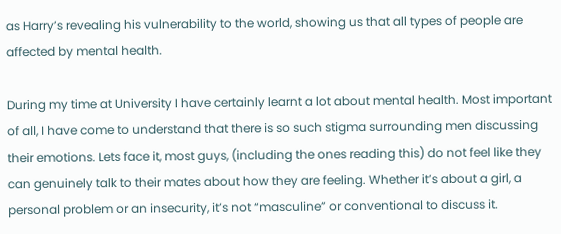as Harry’s revealing his vulnerability to the world, showing us that all types of people are affected by mental health.

During my time at University I have certainly learnt a lot about mental health. Most important of all, I have come to understand that there is so such stigma surrounding men discussing their emotions. Lets face it, most guys, (including the ones reading this) do not feel like they can genuinely talk to their mates about how they are feeling. Whether it’s about a girl, a personal problem or an insecurity, it’s not “masculine” or conventional to discuss it.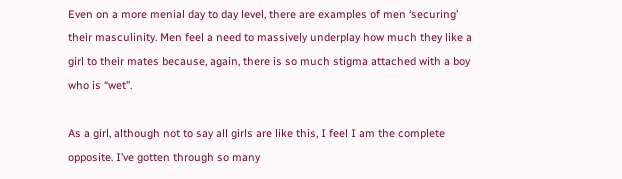Even on a more menial day to day level, there are examples of men ‘securing’ their masculinity. Men feel a need to massively underplay how much they like a girl to their mates because, again, there is so much stigma attached with a boy who is “wet”.

As a girl, although not to say all girls are like this, I feel I am the complete opposite. I’ve gotten through so many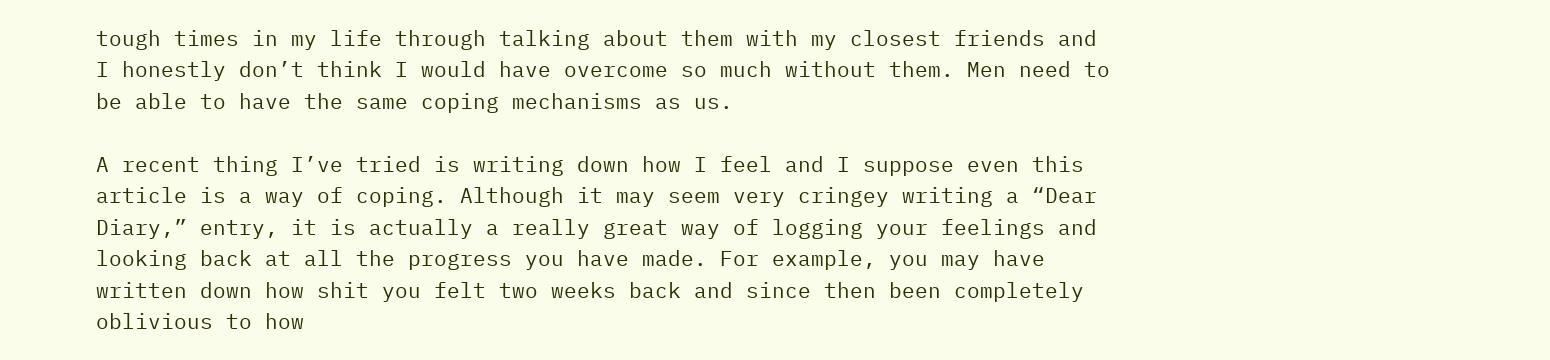tough times in my life through talking about them with my closest friends and I honestly don’t think I would have overcome so much without them. Men need to be able to have the same coping mechanisms as us.

A recent thing I’ve tried is writing down how I feel and I suppose even this article is a way of coping. Although it may seem very cringey writing a “Dear Diary,” entry, it is actually a really great way of logging your feelings and looking back at all the progress you have made. For example, you may have written down how shit you felt two weeks back and since then been completely oblivious to how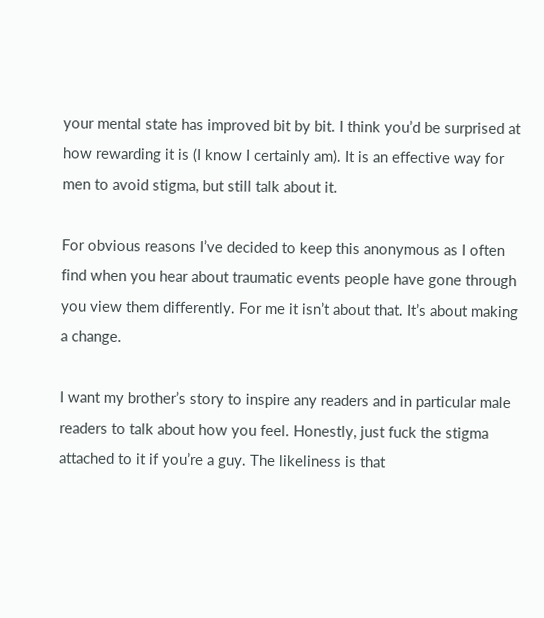your mental state has improved bit by bit. I think you’d be surprised at how rewarding it is (I know I certainly am). It is an effective way for men to avoid stigma, but still talk about it.

For obvious reasons I’ve decided to keep this anonymous as I often find when you hear about traumatic events people have gone through you view them differently. For me it isn’t about that. It’s about making a change.

I want my brother’s story to inspire any readers and in particular male readers to talk about how you feel. Honestly, just fuck the stigma attached to it if you’re a guy. The likeliness is that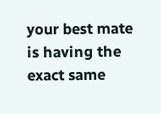your best mate is having the exact same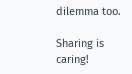dilemma too.

Sharing is caring!